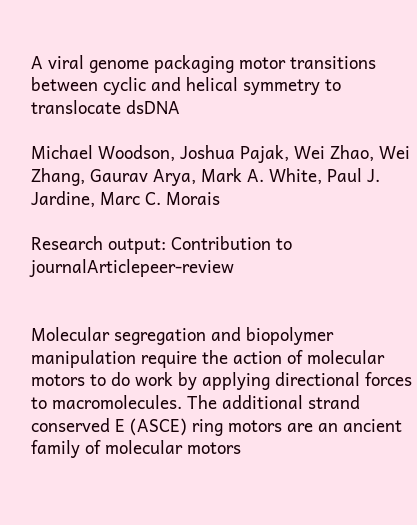A viral genome packaging motor transitions between cyclic and helical symmetry to translocate dsDNA

Michael Woodson, Joshua Pajak, Wei Zhao, Wei Zhang, Gaurav Arya, Mark A. White, Paul J. Jardine, Marc C. Morais

Research output: Contribution to journalArticlepeer-review


Molecular segregation and biopolymer manipulation require the action of molecular motors to do work by applying directional forces to macromolecules. The additional strand conserved E (ASCE) ring motors are an ancient family of molecular motors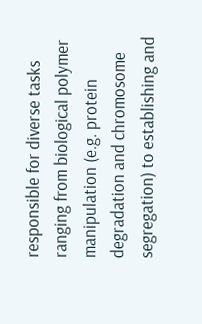responsible for diverse tasks ranging from biological polymer manipulation (e.g. protein degradation and chromosome segregation) to establishing and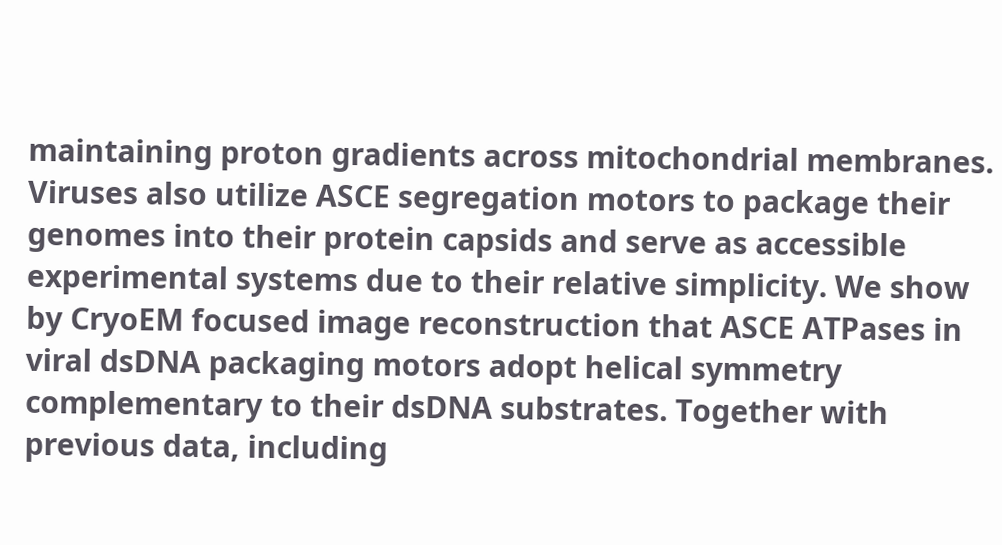maintaining proton gradients across mitochondrial membranes. Viruses also utilize ASCE segregation motors to package their genomes into their protein capsids and serve as accessible experimental systems due to their relative simplicity. We show by CryoEM focused image reconstruction that ASCE ATPases in viral dsDNA packaging motors adopt helical symmetry complementary to their dsDNA substrates. Together with previous data, including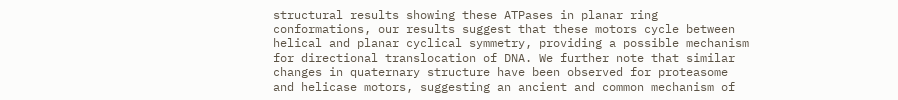structural results showing these ATPases in planar ring conformations, our results suggest that these motors cycle between helical and planar cyclical symmetry, providing a possible mechanism for directional translocation of DNA. We further note that similar changes in quaternary structure have been observed for proteasome and helicase motors, suggesting an ancient and common mechanism of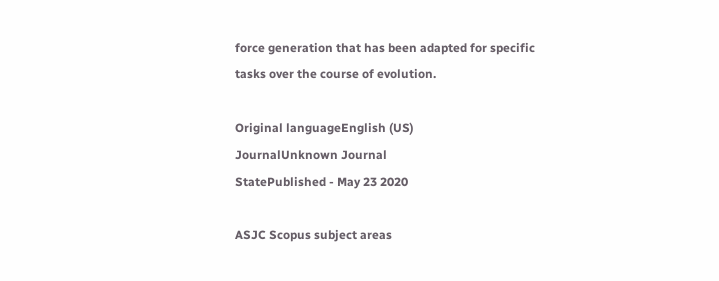force generation that has been adapted for specific tasks over the course of evolution.

Original languageEnglish (US)
JournalUnknown Journal
StatePublished - May 23 2020

ASJC Scopus subject areas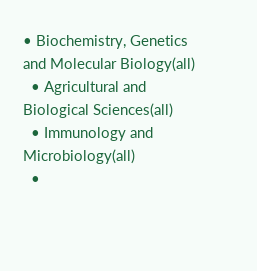• Biochemistry, Genetics and Molecular Biology(all)
  • Agricultural and Biological Sciences(all)
  • Immunology and Microbiology(all)
  •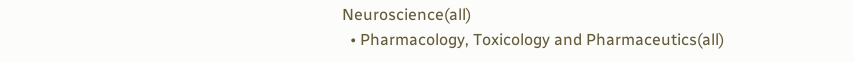Neuroscience(all)
  • Pharmacology, Toxicology and Pharmaceutics(all)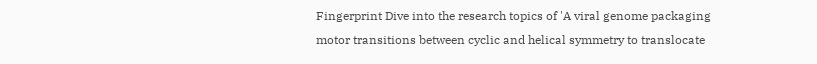Fingerprint Dive into the research topics of 'A viral genome packaging motor transitions between cyclic and helical symmetry to translocate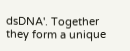dsDNA'. Together they form a unique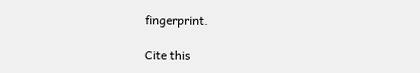fingerprint.

Cite this